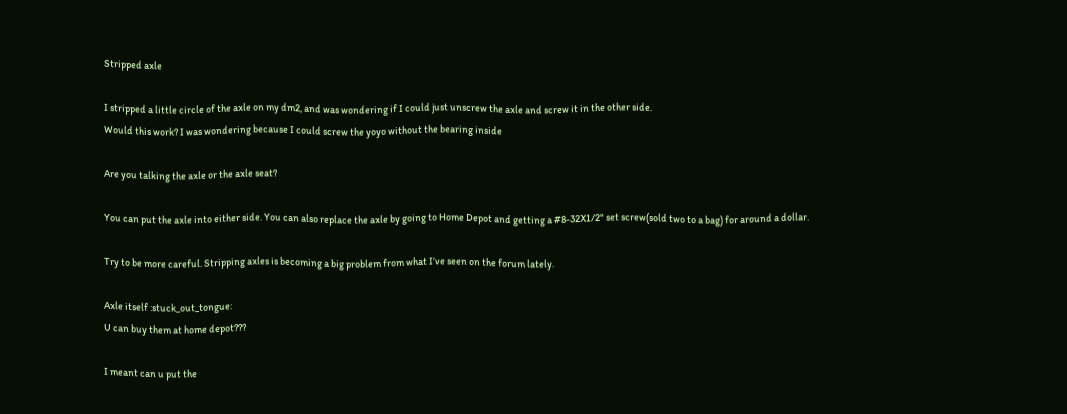Stripped axle

I stripped a little circle of the axle on my dm2, and was wondering if I could just unscrew the axle and screw it in the other side.
Would this work? I was wondering because I could screw the yoyo without the bearing inside

Are you talking the axle or the axle seat?

You can put the axle into either side. You can also replace the axle by going to Home Depot and getting a #8-32X1/2" set screw(sold two to a bag) for around a dollar.

Try to be more careful. Stripping axles is becoming a big problem from what I’ve seen on the forum lately.

Axle itself :stuck_out_tongue:
U can buy them at home depot???

I meant can u put the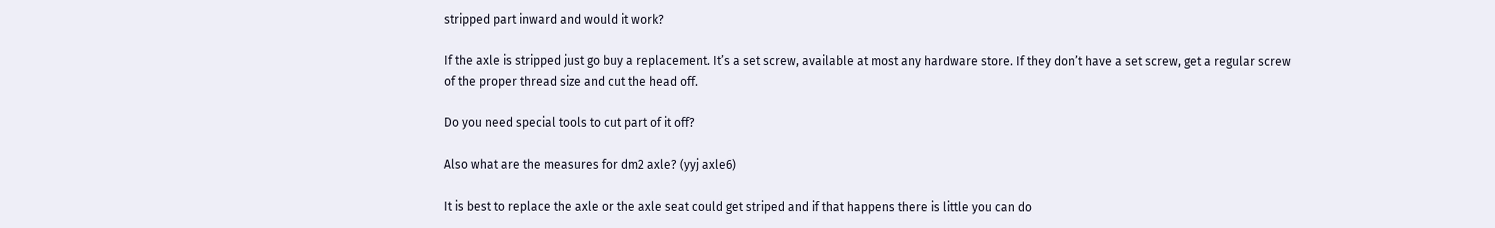stripped part inward and would it work?

If the axle is stripped just go buy a replacement. It’s a set screw, available at most any hardware store. If they don’t have a set screw, get a regular screw of the proper thread size and cut the head off.

Do you need special tools to cut part of it off?

Also what are the measures for dm2 axle? (yyj axle6)

It is best to replace the axle or the axle seat could get striped and if that happens there is little you can do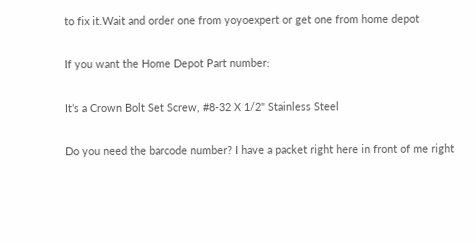to fix it.Wait and order one from yoyoexpert or get one from home depot

If you want the Home Depot Part number:

It’s a Crown Bolt Set Screw, #8-32 X 1/2" Stainless Steel

Do you need the barcode number? I have a packet right here in front of me right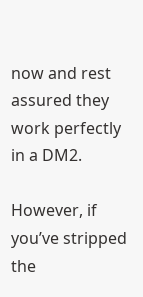now and rest assured they work perfectly in a DM2.

However, if you’ve stripped the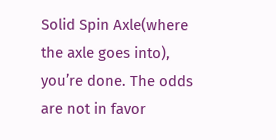Solid Spin Axle(where the axle goes into), you’re done. The odds are not in favor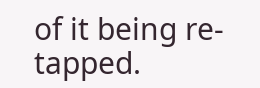of it being re-tapped.